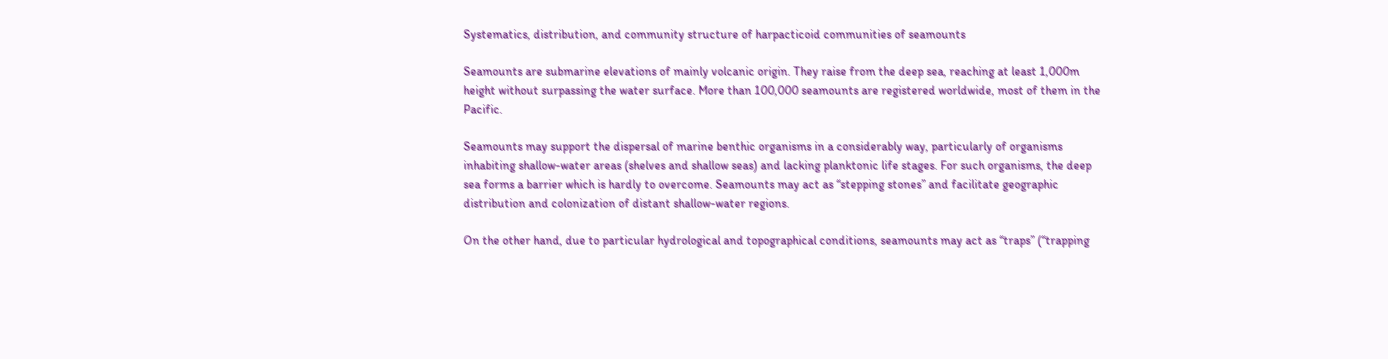Systematics, distribution, and community structure of harpacticoid communities of seamounts

Seamounts are submarine elevations of mainly volcanic origin. They raise from the deep sea, reaching at least 1,000m height without surpassing the water surface. More than 100,000 seamounts are registered worldwide, most of them in the Pacific.

Seamounts may support the dispersal of marine benthic organisms in a considerably way, particularly of organisms inhabiting shallow-water areas (shelves and shallow seas) and lacking planktonic life stages. For such organisms, the deep sea forms a barrier which is hardly to overcome. Seamounts may act as “stepping stones” and facilitate geographic distribution and colonization of distant shallow-water regions.

On the other hand, due to particular hydrological and topographical conditions, seamounts may act as “traps” (“trapping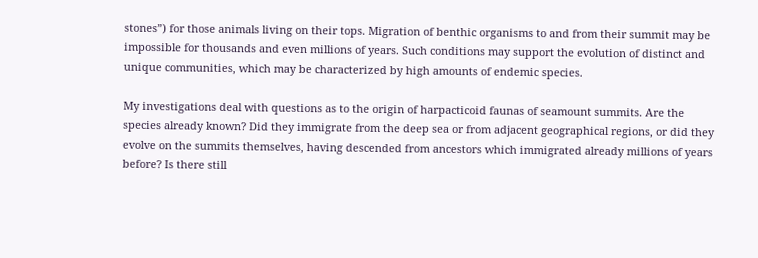stones”) for those animals living on their tops. Migration of benthic organisms to and from their summit may be impossible for thousands and even millions of years. Such conditions may support the evolution of distinct and unique communities, which may be characterized by high amounts of endemic species.

My investigations deal with questions as to the origin of harpacticoid faunas of seamount summits. Are the species already known? Did they immigrate from the deep sea or from adjacent geographical regions, or did they evolve on the summits themselves, having descended from ancestors which immigrated already millions of years before? Is there still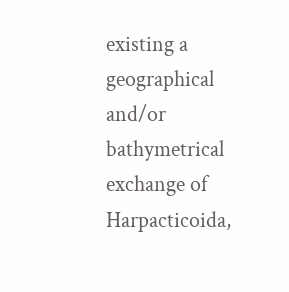existing a geographical and/or bathymetrical exchange of Harpacticoida,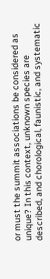or must the summit associations be considered as unique? In this context, unknown species are described, and chorological, faunistic, and systematic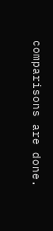comparisons are done.